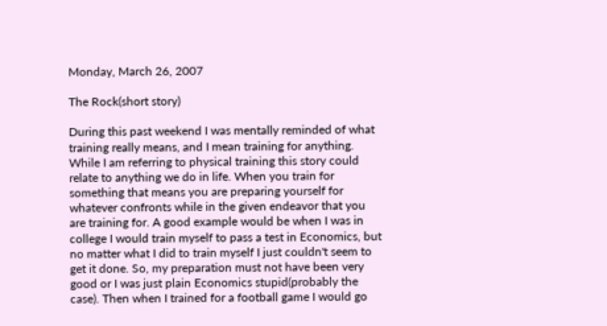Monday, March 26, 2007

The Rock(short story)

During this past weekend I was mentally reminded of what training really means, and I mean training for anything. While I am referring to physical training this story could relate to anything we do in life. When you train for something that means you are preparing yourself for whatever confronts while in the given endeavor that you are training for. A good example would be when I was in college I would train myself to pass a test in Economics, but no matter what I did to train myself I just couldn't seem to get it done. So, my preparation must not have been very good or I was just plain Economics stupid(probably the case). Then when I trained for a football game I would go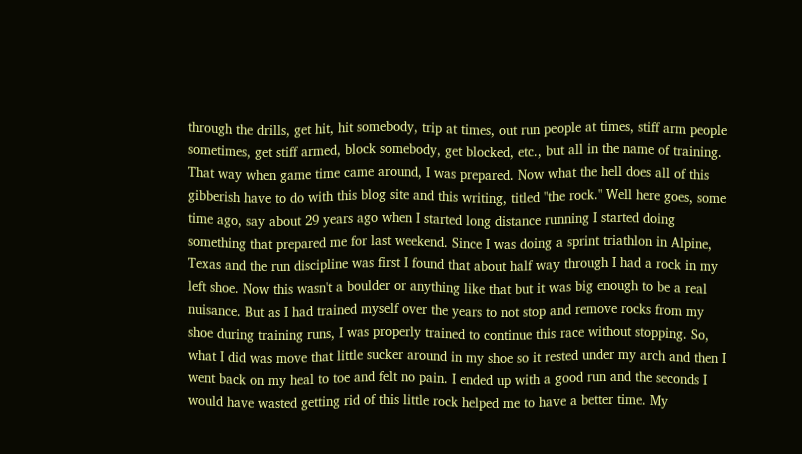through the drills, get hit, hit somebody, trip at times, out run people at times, stiff arm people sometimes, get stiff armed, block somebody, get blocked, etc., but all in the name of training. That way when game time came around, I was prepared. Now what the hell does all of this gibberish have to do with this blog site and this writing, titled "the rock." Well here goes, some time ago, say about 29 years ago when I started long distance running I started doing something that prepared me for last weekend. Since I was doing a sprint triathlon in Alpine, Texas and the run discipline was first I found that about half way through I had a rock in my left shoe. Now this wasn't a boulder or anything like that but it was big enough to be a real nuisance. But as I had trained myself over the years to not stop and remove rocks from my shoe during training runs, I was properly trained to continue this race without stopping. So, what I did was move that little sucker around in my shoe so it rested under my arch and then I went back on my heal to toe and felt no pain. I ended up with a good run and the seconds I would have wasted getting rid of this little rock helped me to have a better time. My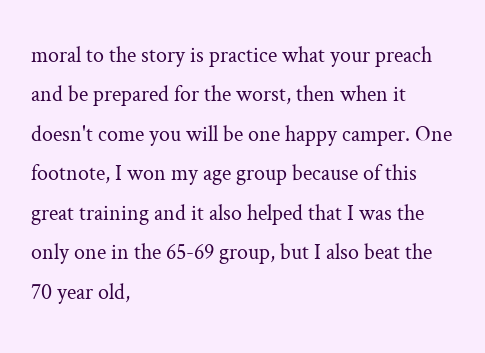moral to the story is practice what your preach and be prepared for the worst, then when it doesn't come you will be one happy camper. One footnote, I won my age group because of this great training and it also helped that I was the only one in the 65-69 group, but I also beat the 70 year old,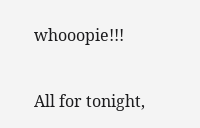whooopie!!!

All for tonight,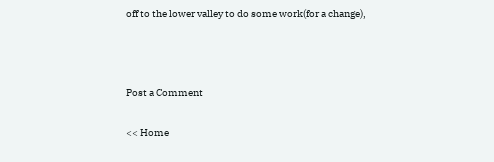off to the lower valley to do some work(for a change),



Post a Comment

<< Home